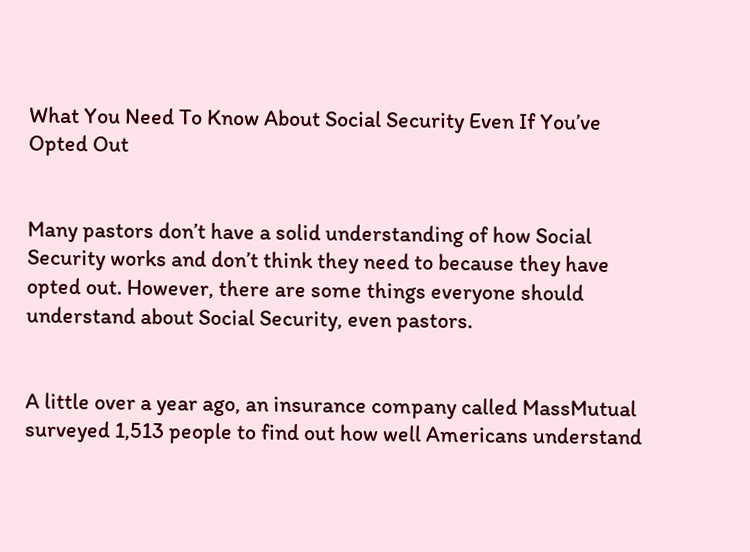What You Need To Know About Social Security Even If You’ve Opted Out


Many pastors don’t have a solid understanding of how Social Security works and don’t think they need to because they have opted out. However, there are some things everyone should understand about Social Security, even pastors.


A little over a year ago, an insurance company called MassMutual surveyed 1,513 people to find out how well Americans understand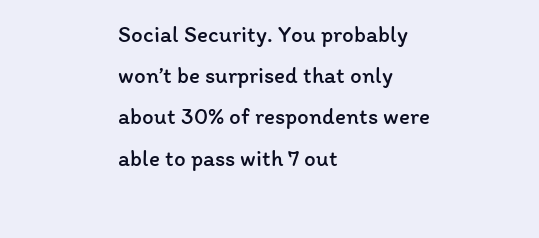Social Security. You probably won’t be surprised that only about 30% of respondents were able to pass with 7 out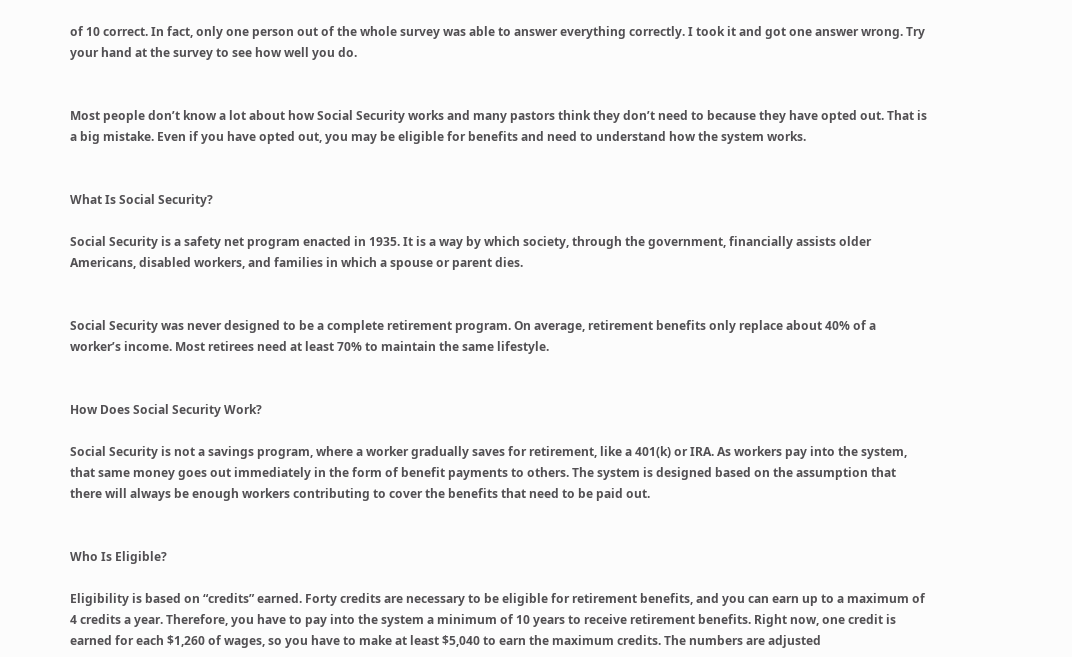of 10 correct. In fact, only one person out of the whole survey was able to answer everything correctly. I took it and got one answer wrong. Try your hand at the survey to see how well you do.


Most people don’t know a lot about how Social Security works and many pastors think they don’t need to because they have opted out. That is a big mistake. Even if you have opted out, you may be eligible for benefits and need to understand how the system works.


What Is Social Security?

Social Security is a safety net program enacted in 1935. It is a way by which society, through the government, financially assists older Americans, disabled workers, and families in which a spouse or parent dies.


Social Security was never designed to be a complete retirement program. On average, retirement benefits only replace about 40% of a worker’s income. Most retirees need at least 70% to maintain the same lifestyle.


How Does Social Security Work?

Social Security is not a savings program, where a worker gradually saves for retirement, like a 401(k) or IRA. As workers pay into the system, that same money goes out immediately in the form of benefit payments to others. The system is designed based on the assumption that there will always be enough workers contributing to cover the benefits that need to be paid out.


Who Is Eligible?

Eligibility is based on “credits” earned. Forty credits are necessary to be eligible for retirement benefits, and you can earn up to a maximum of 4 credits a year. Therefore, you have to pay into the system a minimum of 10 years to receive retirement benefits. Right now, one credit is earned for each $1,260 of wages, so you have to make at least $5,040 to earn the maximum credits. The numbers are adjusted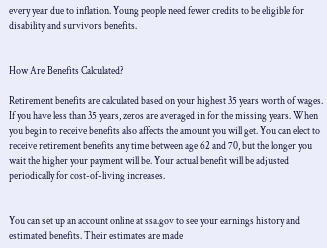every year due to inflation. Young people need fewer credits to be eligible for disability and survivors benefits.


How Are Benefits Calculated?

Retirement benefits are calculated based on your highest 35 years worth of wages. If you have less than 35 years, zeros are averaged in for the missing years. When you begin to receive benefits also affects the amount you will get. You can elect to receive retirement benefits any time between age 62 and 70, but the longer you wait the higher your payment will be. Your actual benefit will be adjusted periodically for cost-of-living increases.


You can set up an account online at ssa.gov to see your earnings history and estimated benefits. Their estimates are made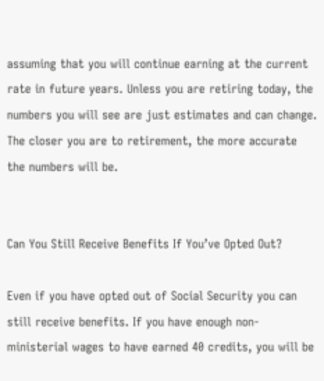assuming that you will continue earning at the current rate in future years. Unless you are retiring today, the numbers you will see are just estimates and can change. The closer you are to retirement, the more accurate the numbers will be.


Can You Still Receive Benefits If You’ve Opted Out?

Even if you have opted out of Social Security you can still receive benefits. If you have enough non-ministerial wages to have earned 40 credits, you will be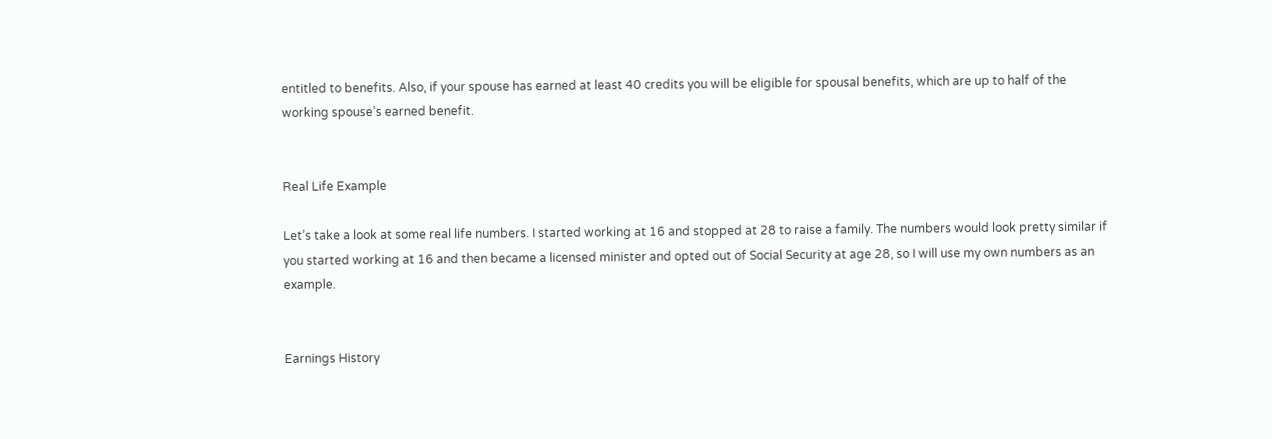entitled to benefits. Also, if your spouse has earned at least 40 credits you will be eligible for spousal benefits, which are up to half of the working spouse’s earned benefit.


Real Life Example

Let’s take a look at some real life numbers. I started working at 16 and stopped at 28 to raise a family. The numbers would look pretty similar if you started working at 16 and then became a licensed minister and opted out of Social Security at age 28, so I will use my own numbers as an example.


Earnings History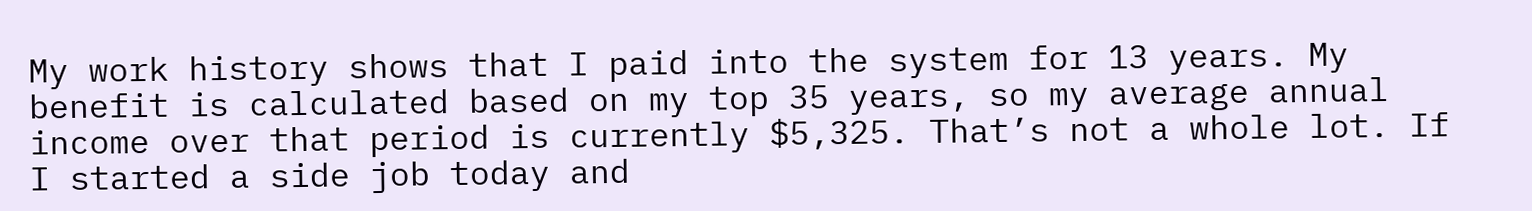My work history shows that I paid into the system for 13 years. My benefit is calculated based on my top 35 years, so my average annual income over that period is currently $5,325. That’s not a whole lot. If I started a side job today and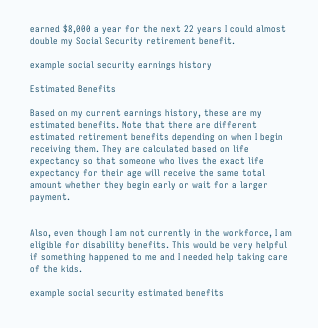earned $8,000 a year for the next 22 years I could almost double my Social Security retirement benefit.

example social security earnings history

Estimated Benefits

Based on my current earnings history, these are my estimated benefits. Note that there are different estimated retirement benefits depending on when I begin receiving them. They are calculated based on life expectancy so that someone who lives the exact life expectancy for their age will receive the same total amount whether they begin early or wait for a larger payment.


Also, even though I am not currently in the workforce, I am eligible for disability benefits. This would be very helpful if something happened to me and I needed help taking care of the kids.

example social security estimated benefits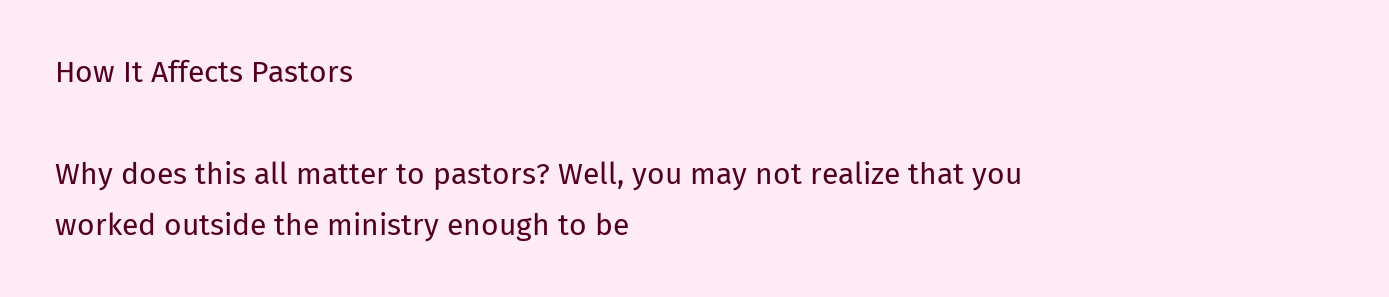How It Affects Pastors

Why does this all matter to pastors? Well, you may not realize that you worked outside the ministry enough to be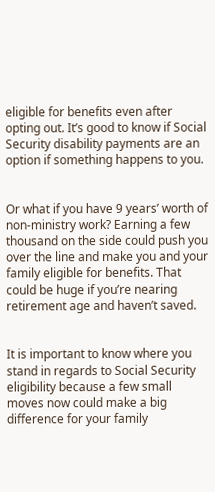eligible for benefits even after opting out. It’s good to know if Social Security disability payments are an option if something happens to you.


Or what if you have 9 years’ worth of non-ministry work? Earning a few thousand on the side could push you over the line and make you and your family eligible for benefits. That could be huge if you’re nearing retirement age and haven’t saved.


It is important to know where you stand in regards to Social Security eligibility because a few small moves now could make a big difference for your family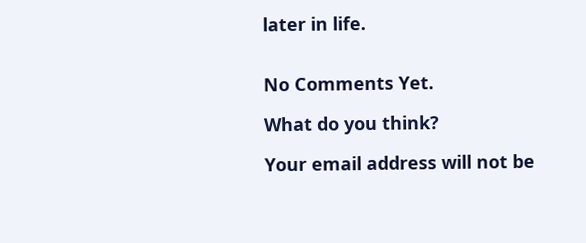later in life.


No Comments Yet.

What do you think?

Your email address will not be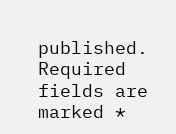published. Required fields are marked *